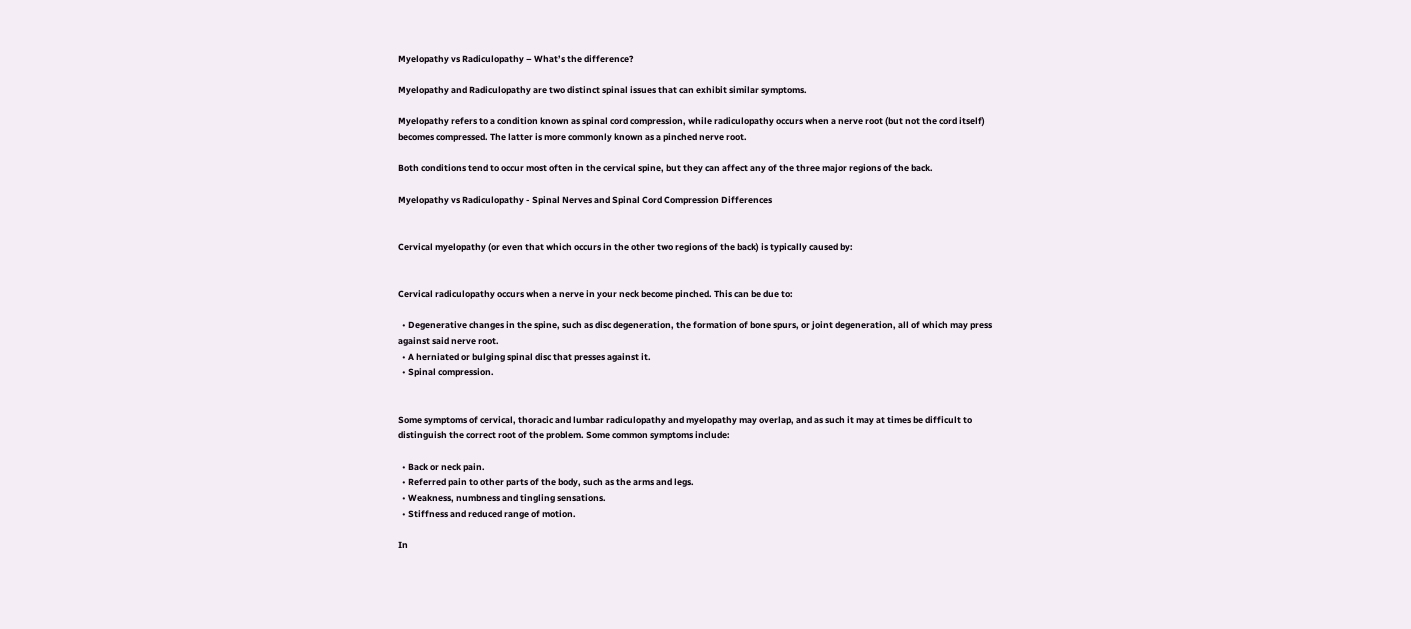Myelopathy vs Radiculopathy – What’s the difference?

Myelopathy and Radiculopathy are two distinct spinal issues that can exhibit similar symptoms.

Myelopathy refers to a condition known as spinal cord compression, while radiculopathy occurs when a nerve root (but not the cord itself) becomes compressed. The latter is more commonly known as a pinched nerve root.

Both conditions tend to occur most often in the cervical spine, but they can affect any of the three major regions of the back.

Myelopathy vs Radiculopathy - Spinal Nerves and Spinal Cord Compression Differences


Cervical myelopathy (or even that which occurs in the other two regions of the back) is typically caused by:


Cervical radiculopathy occurs when a nerve in your neck become pinched. This can be due to:

  • Degenerative changes in the spine, such as disc degeneration, the formation of bone spurs, or joint degeneration, all of which may press against said nerve root.
  • A herniated or bulging spinal disc that presses against it.
  • Spinal compression.


Some symptoms of cervical, thoracic and lumbar radiculopathy and myelopathy may overlap, and as such it may at times be difficult to distinguish the correct root of the problem. Some common symptoms include:

  • Back or neck pain.
  • Referred pain to other parts of the body, such as the arms and legs.
  • Weakness, numbness and tingling sensations.
  • Stiffness and reduced range of motion.

In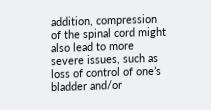addition, compression of the spinal cord might also lead to more severe issues, such as loss of control of one’s bladder and/or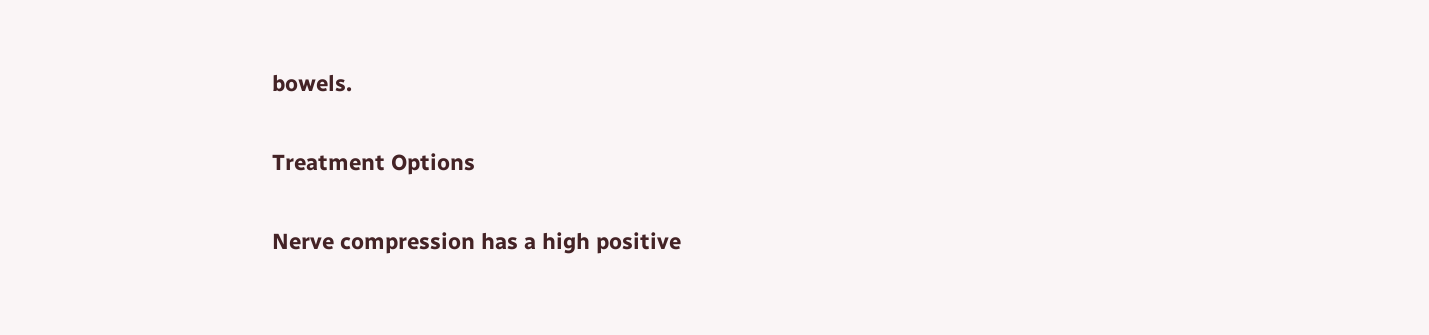bowels.

Treatment Options

Nerve compression has a high positive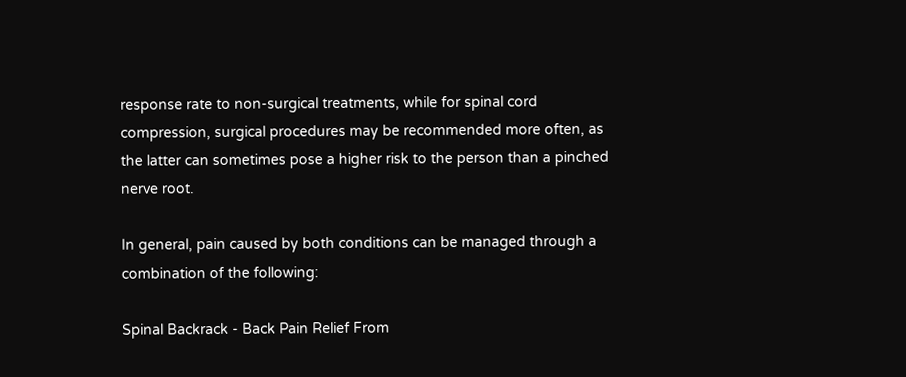response rate to non-surgical treatments, while for spinal cord compression, surgical procedures may be recommended more often, as the latter can sometimes pose a higher risk to the person than a pinched nerve root.

In general, pain caused by both conditions can be managed through a combination of the following:

Spinal Backrack - Back Pain Relief From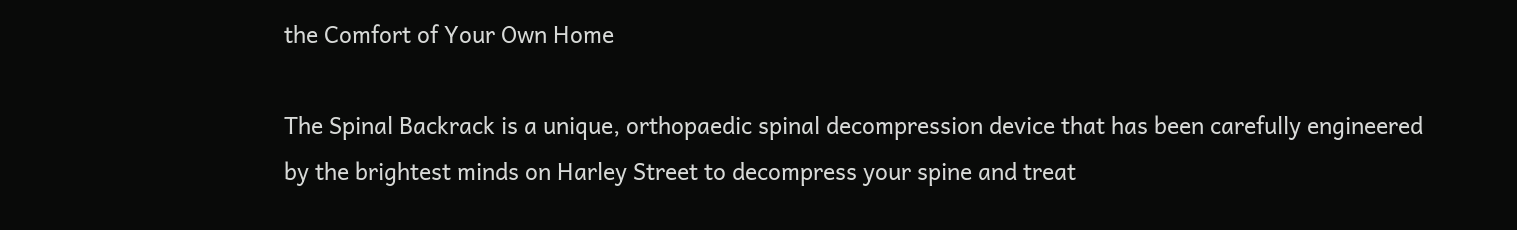the Comfort of Your Own Home

The Spinal Backrack is a unique, orthopaedic spinal decompression device that has been carefully engineered by the brightest minds on Harley Street to decompress your spine and treat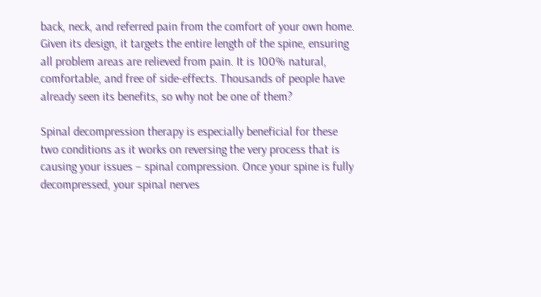back, neck, and referred pain from the comfort of your own home. Given its design, it targets the entire length of the spine, ensuring all problem areas are relieved from pain. It is 100% natural, comfortable, and free of side-effects. Thousands of people have already seen its benefits, so why not be one of them?

Spinal decompression therapy is especially beneficial for these two conditions as it works on reversing the very process that is causing your issues – spinal compression. Once your spine is fully decompressed, your spinal nerves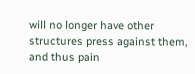will no longer have other structures press against them, and thus pain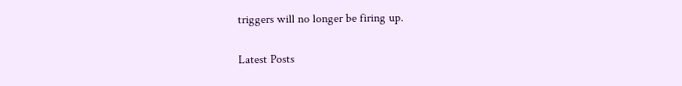triggers will no longer be firing up.

Latest Posts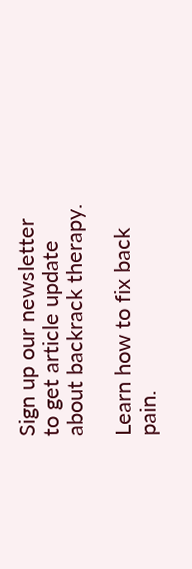Sign up our newsletter to get article update about backrack therapy.

Learn how to fix back pain.